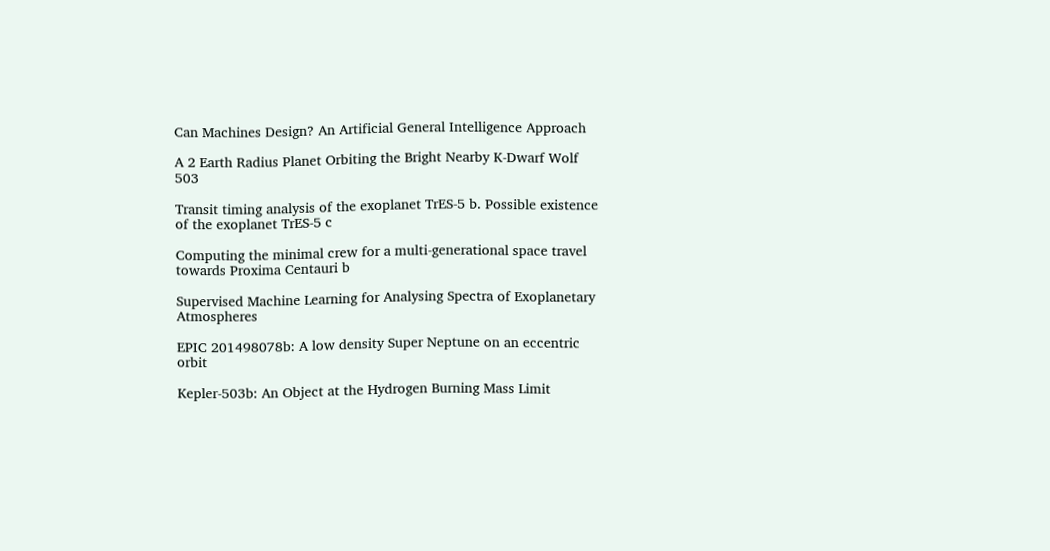Can Machines Design? An Artificial General Intelligence Approach

A 2 Earth Radius Planet Orbiting the Bright Nearby K-Dwarf Wolf 503

Transit timing analysis of the exoplanet TrES-5 b. Possible existence of the exoplanet TrES-5 c

Computing the minimal crew for a multi-generational space travel towards Proxima Centauri b

Supervised Machine Learning for Analysing Spectra of Exoplanetary Atmospheres

EPIC 201498078b: A low density Super Neptune on an eccentric orbit

Kepler-503b: An Object at the Hydrogen Burning Mass Limit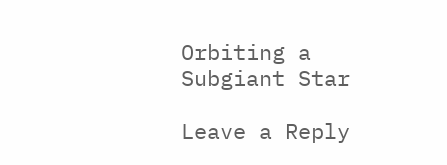Orbiting a Subgiant Star

Leave a Reply